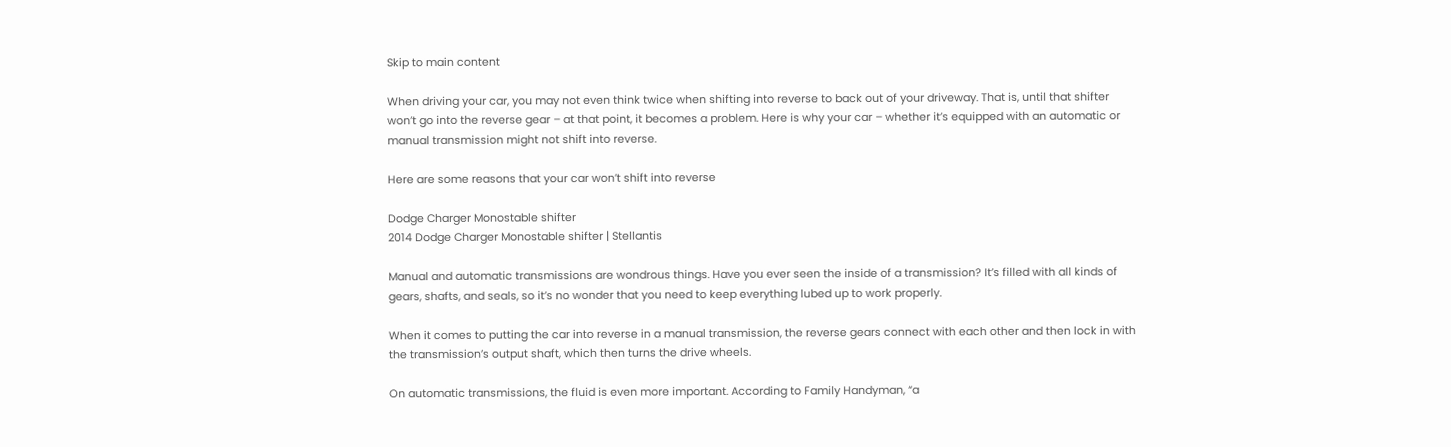Skip to main content

When driving your car, you may not even think twice when shifting into reverse to back out of your driveway. That is, until that shifter won’t go into the reverse gear – at that point, it becomes a problem. Here is why your car – whether it’s equipped with an automatic or manual transmission might not shift into reverse.

Here are some reasons that your car won’t shift into reverse

Dodge Charger Monostable shifter
2014 Dodge Charger Monostable shifter | Stellantis

Manual and automatic transmissions are wondrous things. Have you ever seen the inside of a transmission? It’s filled with all kinds of gears, shafts, and seals, so it’s no wonder that you need to keep everything lubed up to work properly.

When it comes to putting the car into reverse in a manual transmission, the reverse gears connect with each other and then lock in with the transmission’s output shaft, which then turns the drive wheels.

On automatic transmissions, the fluid is even more important. According to Family Handyman, “a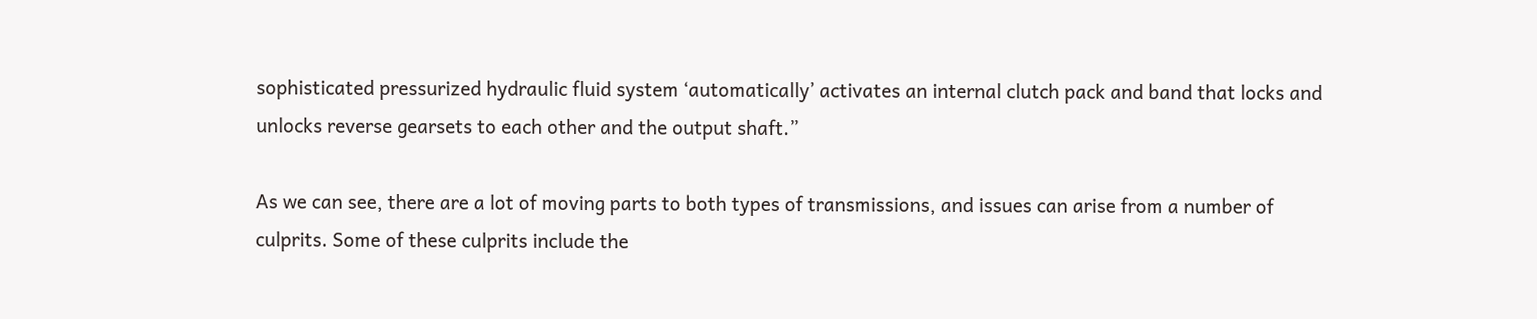sophisticated pressurized hydraulic fluid system ‘automatically’ activates an internal clutch pack and band that locks and unlocks reverse gearsets to each other and the output shaft.”

As we can see, there are a lot of moving parts to both types of transmissions, and issues can arise from a number of culprits. Some of these culprits include the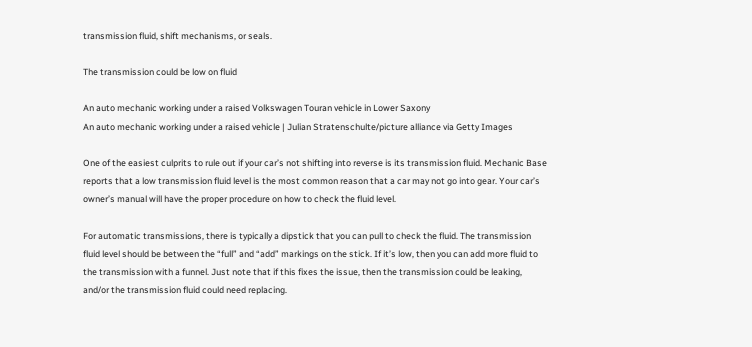transmission fluid, shift mechanisms, or seals.

The transmission could be low on fluid

An auto mechanic working under a raised Volkswagen Touran vehicle in Lower Saxony
An auto mechanic working under a raised vehicle | Julian Stratenschulte/picture alliance via Getty Images

One of the easiest culprits to rule out if your car’s not shifting into reverse is its transmission fluid. Mechanic Base reports that a low transmission fluid level is the most common reason that a car may not go into gear. Your car’s owner’s manual will have the proper procedure on how to check the fluid level.

For automatic transmissions, there is typically a dipstick that you can pull to check the fluid. The transmission fluid level should be between the “full” and “add” markings on the stick. If it’s low, then you can add more fluid to the transmission with a funnel. Just note that if this fixes the issue, then the transmission could be leaking, and/or the transmission fluid could need replacing.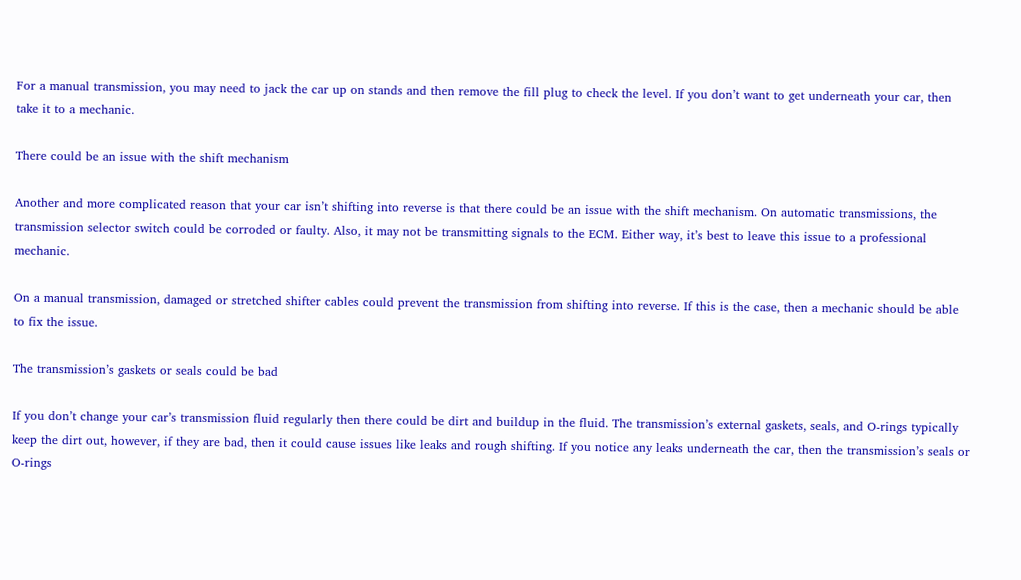For a manual transmission, you may need to jack the car up on stands and then remove the fill plug to check the level. If you don’t want to get underneath your car, then take it to a mechanic.

There could be an issue with the shift mechanism

Another and more complicated reason that your car isn’t shifting into reverse is that there could be an issue with the shift mechanism. On automatic transmissions, the transmission selector switch could be corroded or faulty. Also, it may not be transmitting signals to the ECM. Either way, it’s best to leave this issue to a professional mechanic.

On a manual transmission, damaged or stretched shifter cables could prevent the transmission from shifting into reverse. If this is the case, then a mechanic should be able to fix the issue.

The transmission’s gaskets or seals could be bad

If you don’t change your car’s transmission fluid regularly then there could be dirt and buildup in the fluid. The transmission’s external gaskets, seals, and O-rings typically keep the dirt out, however, if they are bad, then it could cause issues like leaks and rough shifting. If you notice any leaks underneath the car, then the transmission’s seals or O-rings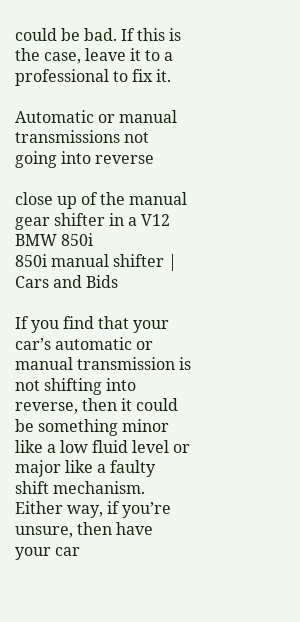could be bad. If this is the case, leave it to a professional to fix it.

Automatic or manual transmissions not going into reverse

close up of the manual gear shifter in a V12 BMW 850i
850i manual shifter | Cars and Bids

If you find that your car’s automatic or manual transmission is not shifting into reverse, then it could be something minor like a low fluid level or major like a faulty shift mechanism. Either way, if you’re unsure, then have your car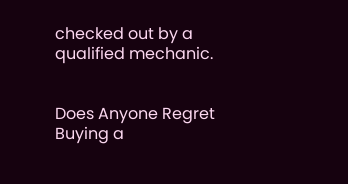checked out by a qualified mechanic.


Does Anyone Regret Buying a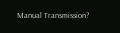Manual Transmission?